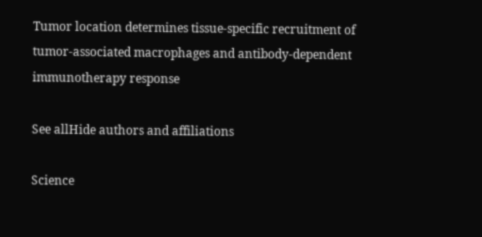Tumor location determines tissue-specific recruitment of tumor-associated macrophages and antibody-dependent immunotherapy response

See allHide authors and affiliations

Science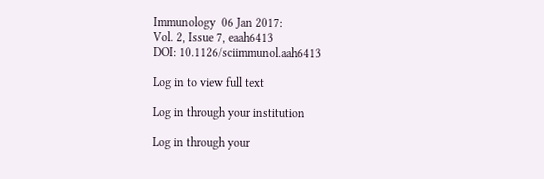Immunology  06 Jan 2017:
Vol. 2, Issue 7, eaah6413
DOI: 10.1126/sciimmunol.aah6413

Log in to view full text

Log in through your institution

Log in through your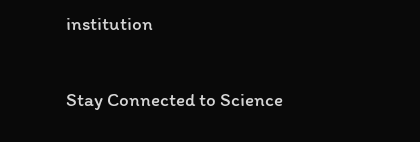institution

Stay Connected to Science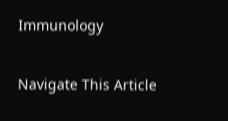Immunology

Navigate This Article